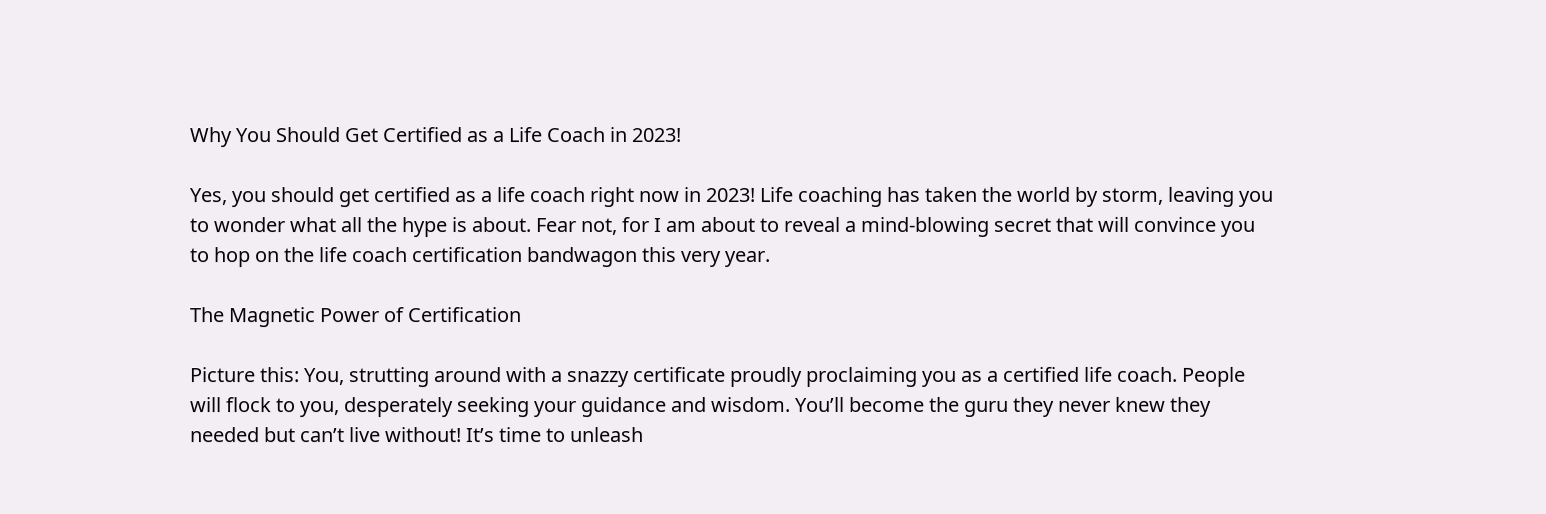Why You Should Get Certified as a Life Coach in 2023!

Yes, you should get certified as a life coach right now in 2023! Life coaching has taken the world by storm, leaving you to wonder what all the hype is about. Fear not, for I am about to reveal a mind-blowing secret that will convince you to hop on the life coach certification bandwagon this very year.

The Magnetic Power of Certification

Picture this: You, strutting around with a snazzy certificate proudly proclaiming you as a certified life coach. People will flock to you, desperately seeking your guidance and wisdom. You’ll become the guru they never knew they needed but can’t live without! It’s time to unleash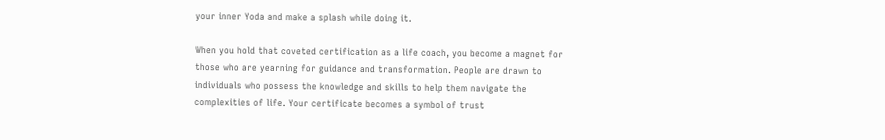your inner Yoda and make a splash while doing it.

When you hold that coveted certification as a life coach, you become a magnet for those who are yearning for guidance and transformation. People are drawn to individuals who possess the knowledge and skills to help them navigate the complexities of life. Your certificate becomes a symbol of trust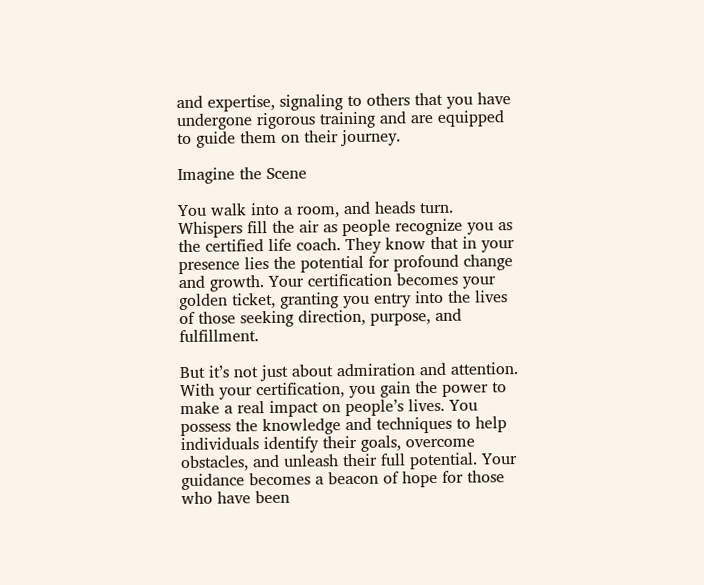and expertise, signaling to others that you have undergone rigorous training and are equipped to guide them on their journey.

Imagine the Scene

You walk into a room, and heads turn. Whispers fill the air as people recognize you as the certified life coach. They know that in your presence lies the potential for profound change and growth. Your certification becomes your golden ticket, granting you entry into the lives of those seeking direction, purpose, and fulfillment.

But it’s not just about admiration and attention. With your certification, you gain the power to make a real impact on people’s lives. You possess the knowledge and techniques to help individuals identify their goals, overcome obstacles, and unleash their full potential. Your guidance becomes a beacon of hope for those who have been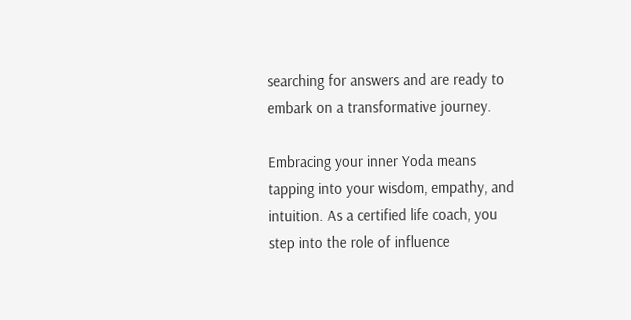searching for answers and are ready to embark on a transformative journey.

Embracing your inner Yoda means tapping into your wisdom, empathy, and intuition. As a certified life coach, you step into the role of influence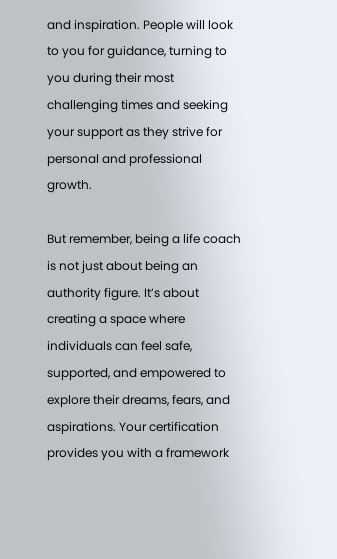and inspiration. People will look to you for guidance, turning to you during their most challenging times and seeking your support as they strive for personal and professional growth.

But remember, being a life coach is not just about being an authority figure. It’s about creating a space where individuals can feel safe, supported, and empowered to explore their dreams, fears, and aspirations. Your certification provides you with a framework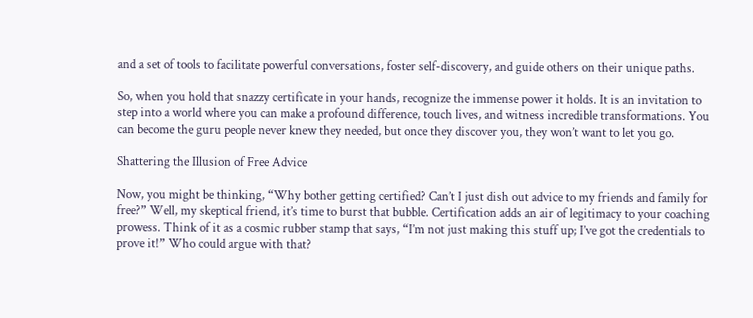and a set of tools to facilitate powerful conversations, foster self-discovery, and guide others on their unique paths.

So, when you hold that snazzy certificate in your hands, recognize the immense power it holds. It is an invitation to step into a world where you can make a profound difference, touch lives, and witness incredible transformations. You can become the guru people never knew they needed, but once they discover you, they won’t want to let you go.

Shattering the Illusion of Free Advice

Now, you might be thinking, “Why bother getting certified? Can’t I just dish out advice to my friends and family for free?” Well, my skeptical friend, it’s time to burst that bubble. Certification adds an air of legitimacy to your coaching prowess. Think of it as a cosmic rubber stamp that says, “I’m not just making this stuff up; I’ve got the credentials to prove it!” Who could argue with that?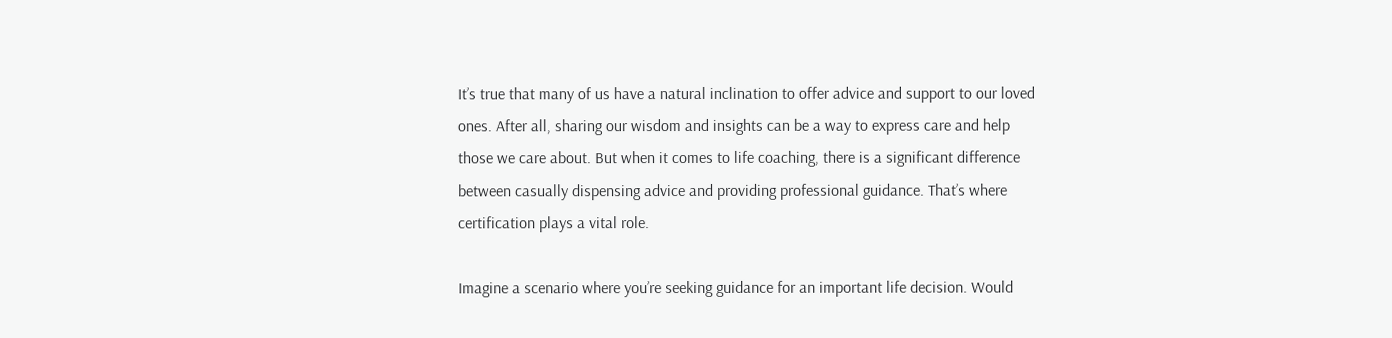It’s true that many of us have a natural inclination to offer advice and support to our loved ones. After all, sharing our wisdom and insights can be a way to express care and help those we care about. But when it comes to life coaching, there is a significant difference between casually dispensing advice and providing professional guidance. That’s where certification plays a vital role.

Imagine a scenario where you’re seeking guidance for an important life decision. Would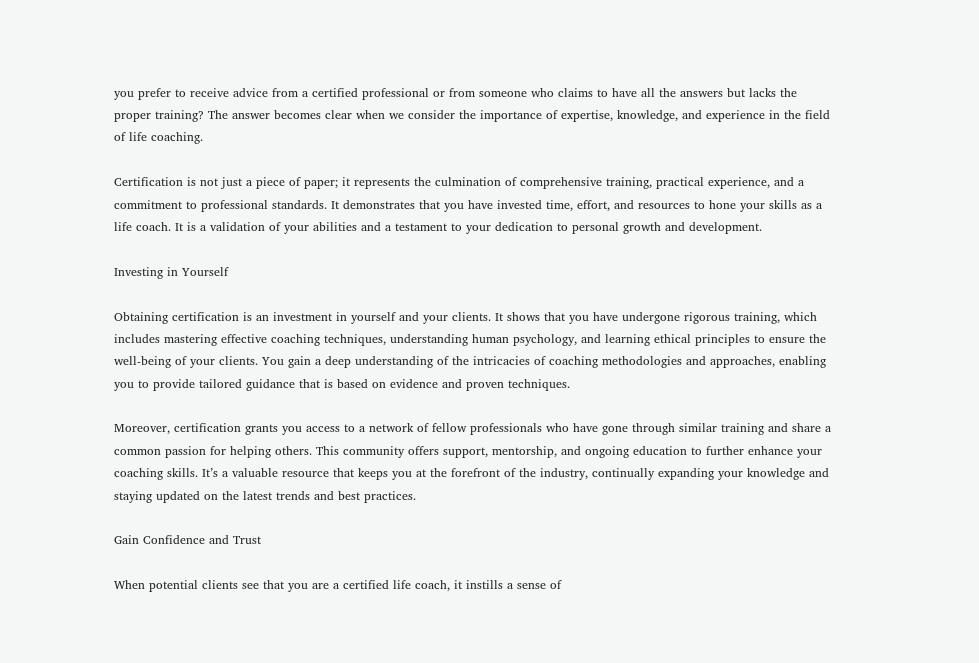you prefer to receive advice from a certified professional or from someone who claims to have all the answers but lacks the proper training? The answer becomes clear when we consider the importance of expertise, knowledge, and experience in the field of life coaching.

Certification is not just a piece of paper; it represents the culmination of comprehensive training, practical experience, and a commitment to professional standards. It demonstrates that you have invested time, effort, and resources to hone your skills as a life coach. It is a validation of your abilities and a testament to your dedication to personal growth and development.

Investing in Yourself

Obtaining certification is an investment in yourself and your clients. It shows that you have undergone rigorous training, which includes mastering effective coaching techniques, understanding human psychology, and learning ethical principles to ensure the well-being of your clients. You gain a deep understanding of the intricacies of coaching methodologies and approaches, enabling you to provide tailored guidance that is based on evidence and proven techniques.

Moreover, certification grants you access to a network of fellow professionals who have gone through similar training and share a common passion for helping others. This community offers support, mentorship, and ongoing education to further enhance your coaching skills. It’s a valuable resource that keeps you at the forefront of the industry, continually expanding your knowledge and staying updated on the latest trends and best practices.

Gain Confidence and Trust

When potential clients see that you are a certified life coach, it instills a sense of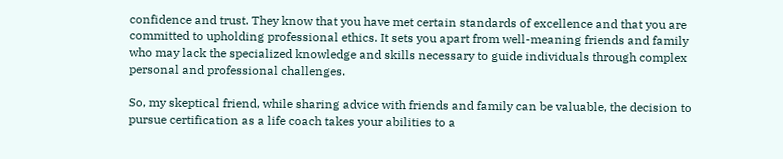confidence and trust. They know that you have met certain standards of excellence and that you are committed to upholding professional ethics. It sets you apart from well-meaning friends and family who may lack the specialized knowledge and skills necessary to guide individuals through complex personal and professional challenges.

So, my skeptical friend, while sharing advice with friends and family can be valuable, the decision to pursue certification as a life coach takes your abilities to a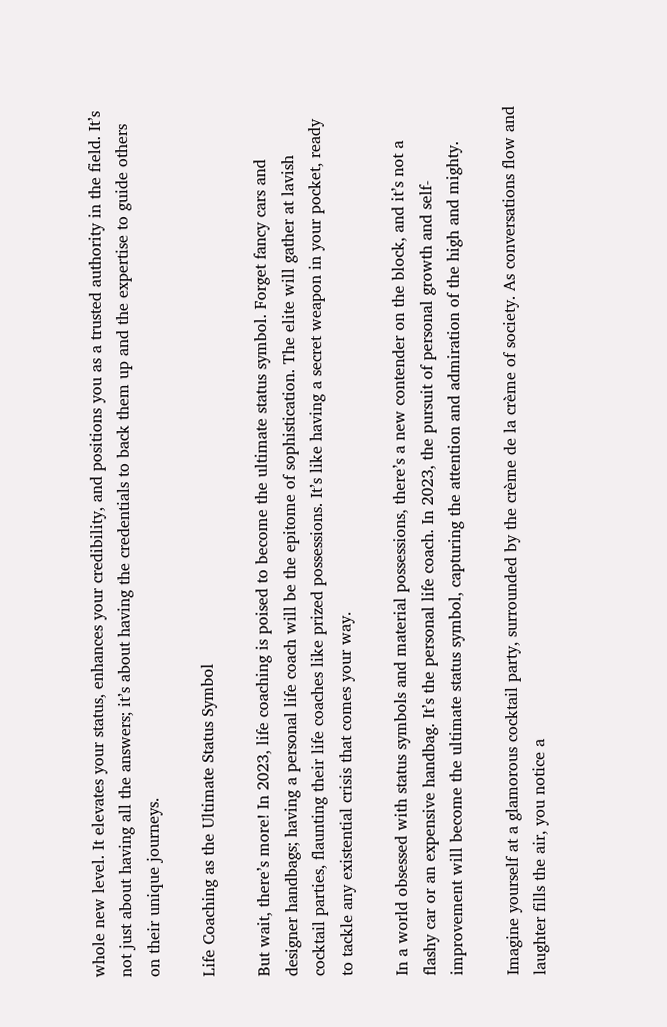whole new level. It elevates your status, enhances your credibility, and positions you as a trusted authority in the field. It’s not just about having all the answers; it’s about having the credentials to back them up and the expertise to guide others on their unique journeys.

Life Coaching as the Ultimate Status Symbol

But wait, there’s more! In 2023, life coaching is poised to become the ultimate status symbol. Forget fancy cars and designer handbags; having a personal life coach will be the epitome of sophistication. The elite will gather at lavish cocktail parties, flaunting their life coaches like prized possessions. It’s like having a secret weapon in your pocket, ready to tackle any existential crisis that comes your way.

In a world obsessed with status symbols and material possessions, there’s a new contender on the block, and it’s not a flashy car or an expensive handbag. It’s the personal life coach. In 2023, the pursuit of personal growth and self-improvement will become the ultimate status symbol, capturing the attention and admiration of the high and mighty.

Imagine yourself at a glamorous cocktail party, surrounded by the crème de la crème of society. As conversations flow and laughter fills the air, you notice a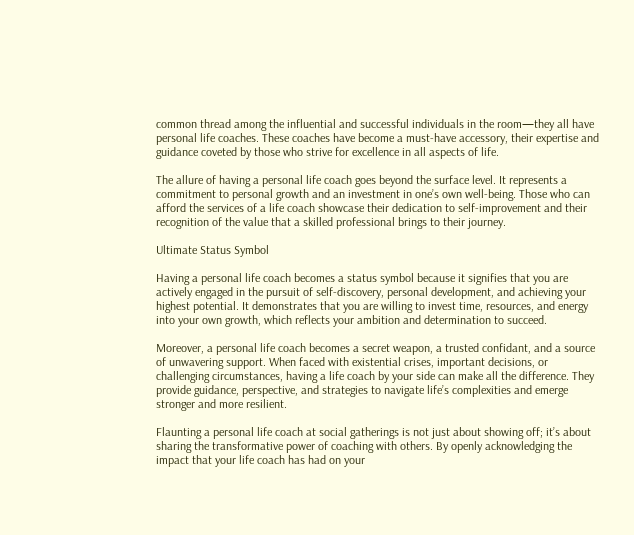common thread among the influential and successful individuals in the room—they all have personal life coaches. These coaches have become a must-have accessory, their expertise and guidance coveted by those who strive for excellence in all aspects of life.

The allure of having a personal life coach goes beyond the surface level. It represents a commitment to personal growth and an investment in one’s own well-being. Those who can afford the services of a life coach showcase their dedication to self-improvement and their recognition of the value that a skilled professional brings to their journey.

Ultimate Status Symbol

Having a personal life coach becomes a status symbol because it signifies that you are actively engaged in the pursuit of self-discovery, personal development, and achieving your highest potential. It demonstrates that you are willing to invest time, resources, and energy into your own growth, which reflects your ambition and determination to succeed.

Moreover, a personal life coach becomes a secret weapon, a trusted confidant, and a source of unwavering support. When faced with existential crises, important decisions, or challenging circumstances, having a life coach by your side can make all the difference. They provide guidance, perspective, and strategies to navigate life’s complexities and emerge stronger and more resilient.

Flaunting a personal life coach at social gatherings is not just about showing off; it’s about sharing the transformative power of coaching with others. By openly acknowledging the impact that your life coach has had on your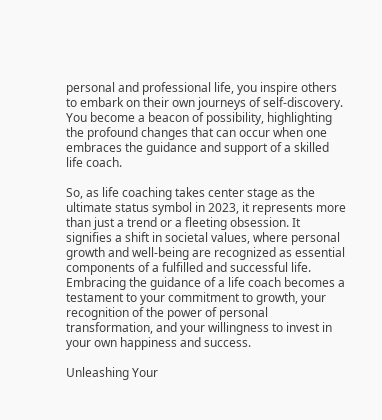personal and professional life, you inspire others to embark on their own journeys of self-discovery. You become a beacon of possibility, highlighting the profound changes that can occur when one embraces the guidance and support of a skilled life coach.

So, as life coaching takes center stage as the ultimate status symbol in 2023, it represents more than just a trend or a fleeting obsession. It signifies a shift in societal values, where personal growth and well-being are recognized as essential components of a fulfilled and successful life. Embracing the guidance of a life coach becomes a testament to your commitment to growth, your recognition of the power of personal transformation, and your willingness to invest in your own happiness and success.

Unleashing Your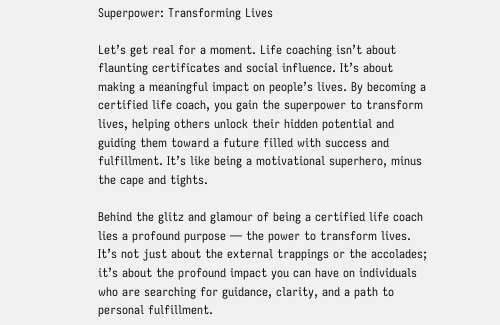Superpower: Transforming Lives

Let’s get real for a moment. Life coaching isn’t about flaunting certificates and social influence. It’s about making a meaningful impact on people’s lives. By becoming a certified life coach, you gain the superpower to transform lives, helping others unlock their hidden potential and guiding them toward a future filled with success and fulfillment. It’s like being a motivational superhero, minus the cape and tights.

Behind the glitz and glamour of being a certified life coach lies a profound purpose — the power to transform lives. It’s not just about the external trappings or the accolades; it’s about the profound impact you can have on individuals who are searching for guidance, clarity, and a path to personal fulfillment.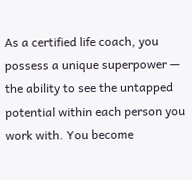As a certified life coach, you possess a unique superpower — the ability to see the untapped potential within each person you work with. You become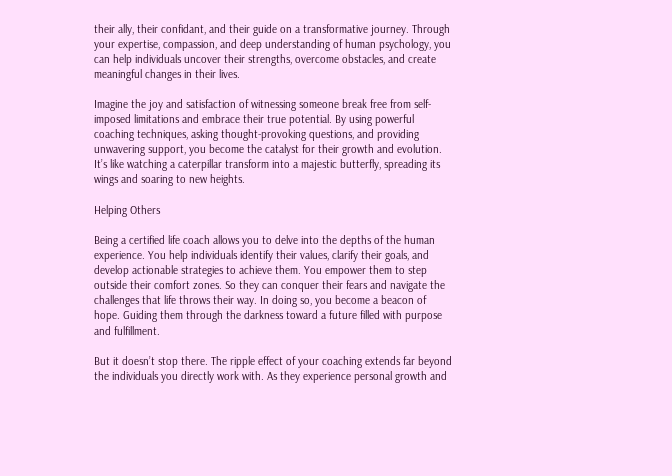their ally, their confidant, and their guide on a transformative journey. Through your expertise, compassion, and deep understanding of human psychology, you can help individuals uncover their strengths, overcome obstacles, and create meaningful changes in their lives.

Imagine the joy and satisfaction of witnessing someone break free from self-imposed limitations and embrace their true potential. By using powerful coaching techniques, asking thought-provoking questions, and providing unwavering support, you become the catalyst for their growth and evolution. It’s like watching a caterpillar transform into a majestic butterfly, spreading its wings and soaring to new heights.

Helping Others

Being a certified life coach allows you to delve into the depths of the human experience. You help individuals identify their values, clarify their goals, and develop actionable strategies to achieve them. You empower them to step outside their comfort zones. So they can conquer their fears and navigate the challenges that life throws their way. In doing so, you become a beacon of hope. Guiding them through the darkness toward a future filled with purpose and fulfillment.

But it doesn’t stop there. The ripple effect of your coaching extends far beyond the individuals you directly work with. As they experience personal growth and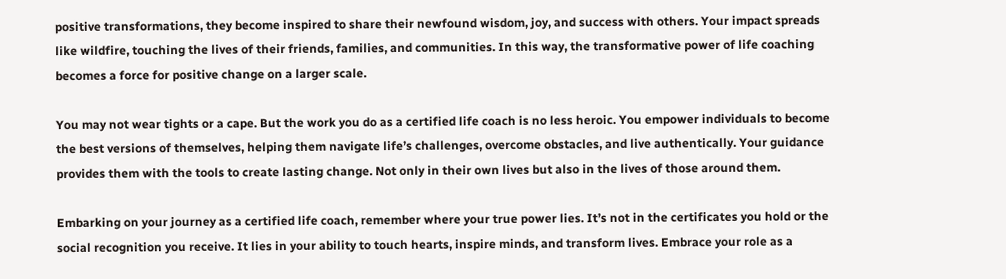positive transformations, they become inspired to share their newfound wisdom, joy, and success with others. Your impact spreads like wildfire, touching the lives of their friends, families, and communities. In this way, the transformative power of life coaching becomes a force for positive change on a larger scale.

You may not wear tights or a cape. But the work you do as a certified life coach is no less heroic. You empower individuals to become the best versions of themselves, helping them navigate life’s challenges, overcome obstacles, and live authentically. Your guidance provides them with the tools to create lasting change. Not only in their own lives but also in the lives of those around them.

Embarking on your journey as a certified life coach, remember where your true power lies. It’s not in the certificates you hold or the social recognition you receive. It lies in your ability to touch hearts, inspire minds, and transform lives. Embrace your role as a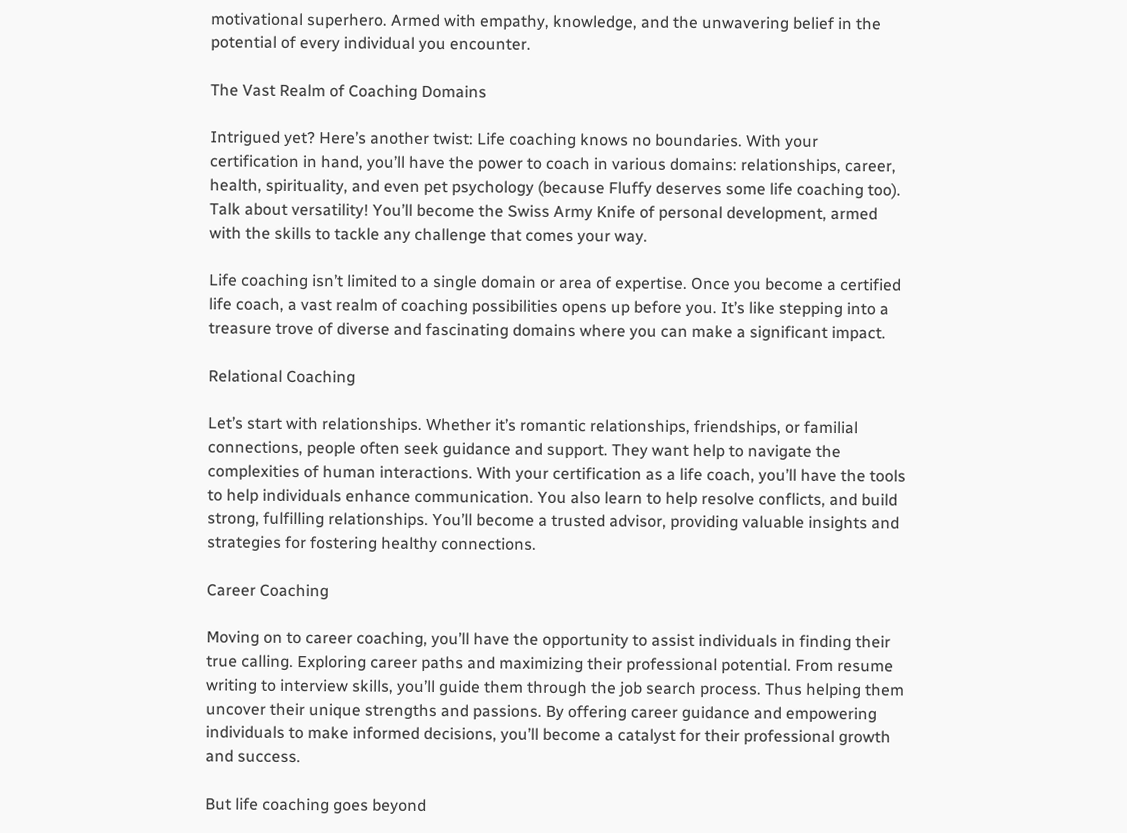motivational superhero. Armed with empathy, knowledge, and the unwavering belief in the potential of every individual you encounter.

The Vast Realm of Coaching Domains

Intrigued yet? Here’s another twist: Life coaching knows no boundaries. With your certification in hand, you’ll have the power to coach in various domains: relationships, career, health, spirituality, and even pet psychology (because Fluffy deserves some life coaching too). Talk about versatility! You’ll become the Swiss Army Knife of personal development, armed with the skills to tackle any challenge that comes your way.

Life coaching isn’t limited to a single domain or area of expertise. Once you become a certified life coach, a vast realm of coaching possibilities opens up before you. It’s like stepping into a treasure trove of diverse and fascinating domains where you can make a significant impact.

Relational Coaching

Let’s start with relationships. Whether it’s romantic relationships, friendships, or familial connections, people often seek guidance and support. They want help to navigate the complexities of human interactions. With your certification as a life coach, you’ll have the tools to help individuals enhance communication. You also learn to help resolve conflicts, and build strong, fulfilling relationships. You’ll become a trusted advisor, providing valuable insights and strategies for fostering healthy connections.

Career Coaching

Moving on to career coaching, you’ll have the opportunity to assist individuals in finding their true calling. Exploring career paths and maximizing their professional potential. From resume writing to interview skills, you’ll guide them through the job search process. Thus helping them uncover their unique strengths and passions. By offering career guidance and empowering individuals to make informed decisions, you’ll become a catalyst for their professional growth and success.

But life coaching goes beyond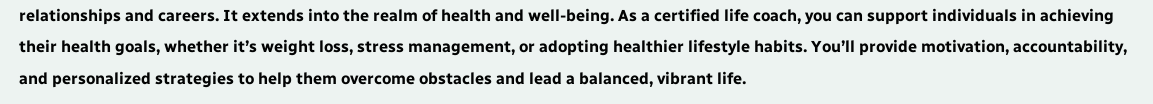relationships and careers. It extends into the realm of health and well-being. As a certified life coach, you can support individuals in achieving their health goals, whether it’s weight loss, stress management, or adopting healthier lifestyle habits. You’ll provide motivation, accountability, and personalized strategies to help them overcome obstacles and lead a balanced, vibrant life.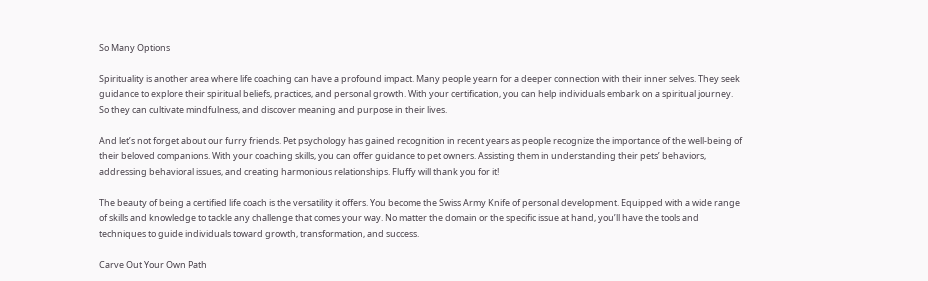So Many Options

Spirituality is another area where life coaching can have a profound impact. Many people yearn for a deeper connection with their inner selves. They seek guidance to explore their spiritual beliefs, practices, and personal growth. With your certification, you can help individuals embark on a spiritual journey. So they can cultivate mindfulness, and discover meaning and purpose in their lives.

And let’s not forget about our furry friends. Pet psychology has gained recognition in recent years as people recognize the importance of the well-being of their beloved companions. With your coaching skills, you can offer guidance to pet owners. Assisting them in understanding their pets’ behaviors, addressing behavioral issues, and creating harmonious relationships. Fluffy will thank you for it!

The beauty of being a certified life coach is the versatility it offers. You become the Swiss Army Knife of personal development. Equipped with a wide range of skills and knowledge to tackle any challenge that comes your way. No matter the domain or the specific issue at hand, you’ll have the tools and techniques to guide individuals toward growth, transformation, and success.

Carve Out Your Own Path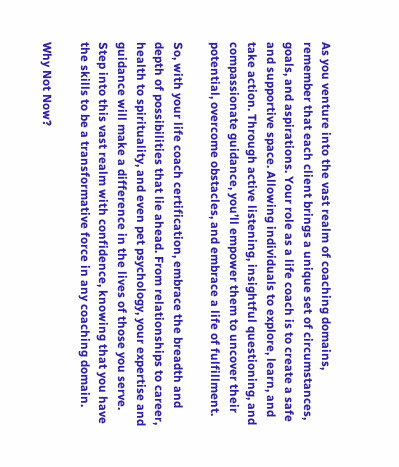As you venture into the vast realm of coaching domains, remember that each client brings a unique set of circumstances, goals, and aspirations. Your role as a life coach is to create a safe and supportive space. Allowing individuals to explore, learn, and take action. Through active listening, insightful questioning, and compassionate guidance, you’ll empower them to uncover their potential, overcome obstacles, and embrace a life of fulfillment.

So, with your life coach certification, embrace the breadth and depth of possibilities that lie ahead. From relationships to career, health to spirituality, and even pet psychology, your expertise and guidance will make a difference in the lives of those you serve. Step into this vast realm with confidence, knowing that you have the skills to be a transformative force in any coaching domain.

Why Not Now?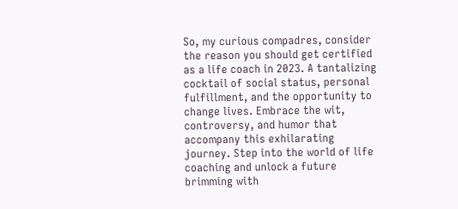So, my curious compadres, consider the reason you should get certified as a life coach in 2023. A tantalizing cocktail of social status, personal fulfillment, and the opportunity to change lives. Embrace the wit, controversy, and humor that accompany this exhilarating journey. Step into the world of life coaching and unlock a future brimming with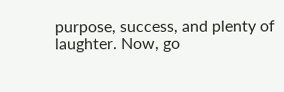purpose, success, and plenty of laughter. Now, go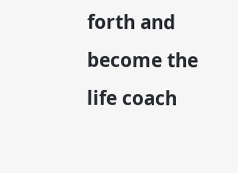forth and become the life coach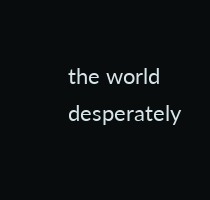the world desperately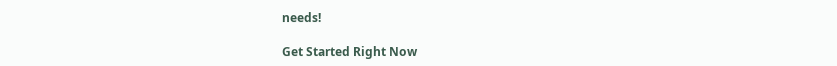needs!

Get Started Right Now